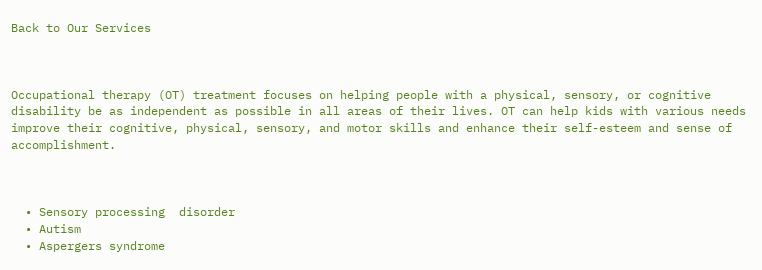Back to Our Services



Occupational therapy (OT) treatment focuses on helping people with a physical, sensory, or cognitive disability be as independent as possible in all areas of their lives. OT can help kids with various needs improve their cognitive, physical, sensory, and motor skills and enhance their self-esteem and sense of accomplishment.



  • Sensory processing  disorder
  • Autism
  • Aspergers syndrome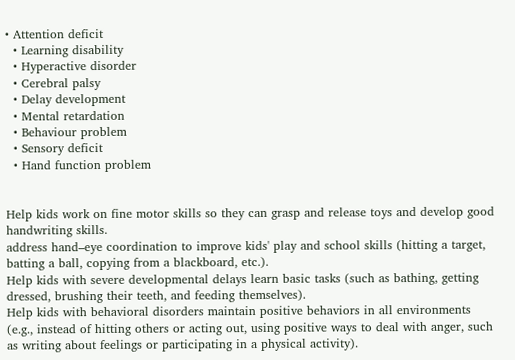• Attention deficit
  • Learning disability
  • Hyperactive disorder
  • Cerebral palsy
  • Delay development
  • Mental retardation
  • Behaviour problem
  • Sensory deficit
  • Hand function problem


Help kids work on fine motor skills so they can grasp and release toys and develop good handwriting skills.
address hand–eye coordination to improve kids' play and school skills (hitting a target, batting a ball, copying from a blackboard, etc.).
Help kids with severe developmental delays learn basic tasks (such as bathing, getting dressed, brushing their teeth, and feeding themselves).
Help kids with behavioral disorders maintain positive behaviors in all environments (e.g., instead of hitting others or acting out, using positive ways to deal with anger, such as writing about feelings or participating in a physical activity).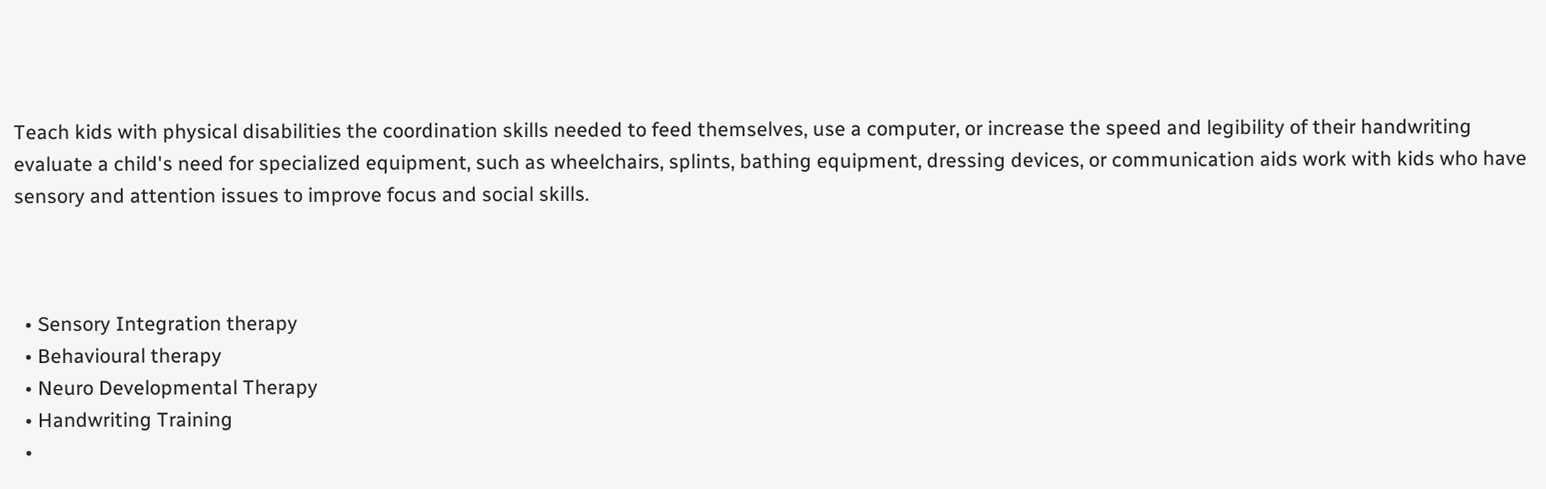Teach kids with physical disabilities the coordination skills needed to feed themselves, use a computer, or increase the speed and legibility of their handwriting
evaluate a child's need for specialized equipment, such as wheelchairs, splints, bathing equipment, dressing devices, or communication aids work with kids who have sensory and attention issues to improve focus and social skills.



  • Sensory Integration therapy
  • Behavioural therapy
  • Neuro Developmental Therapy
  • Handwriting Training
  •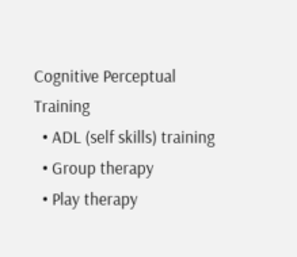Cognitive Perceptual Training
  • ADL (self skills) training
  • Group therapy
  • Play therapy